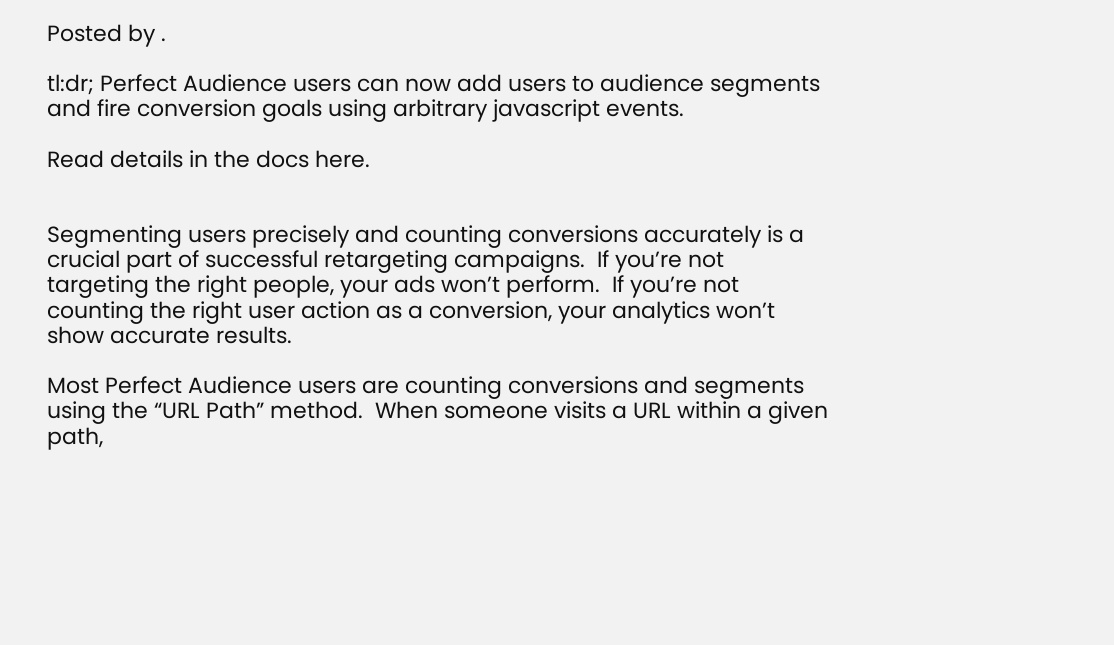Posted by .

tl:dr; Perfect Audience users can now add users to audience segments and fire conversion goals using arbitrary javascript events.

Read details in the docs here.


Segmenting users precisely and counting conversions accurately is a crucial part of successful retargeting campaigns.  If you’re not targeting the right people, your ads won’t perform.  If you’re not counting the right user action as a conversion, your analytics won’t show accurate results.

Most Perfect Audience users are counting conversions and segments using the “URL Path” method.  When someone visits a URL within a given path,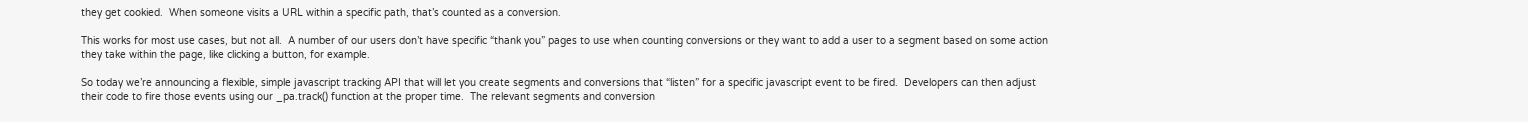they get cookied.  When someone visits a URL within a specific path, that’s counted as a conversion.

This works for most use cases, but not all.  A number of our users don’t have specific “thank you” pages to use when counting conversions or they want to add a user to a segment based on some action they take within the page, like clicking a button, for example.

So today we’re announcing a flexible, simple javascript tracking API that will let you create segments and conversions that “listen” for a specific javascript event to be fired.  Developers can then adjust their code to fire those events using our _pa.track() function at the proper time.  The relevant segments and conversion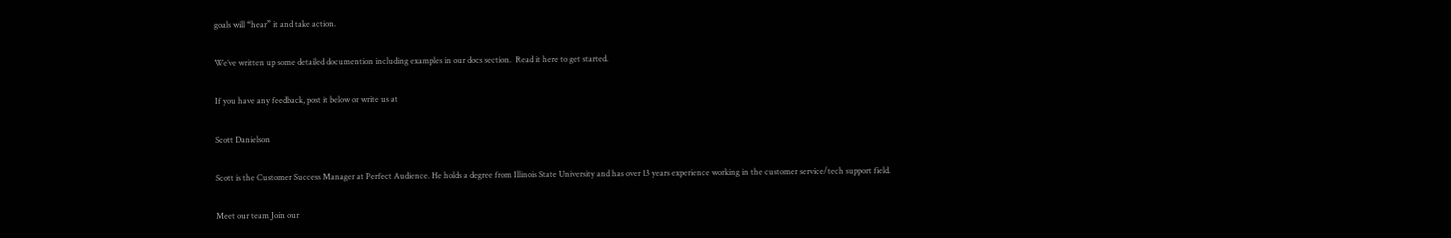goals will “hear” it and take action.

We’ve written up some detailed documention including examples in our docs section.  Read it here to get started.

If you have any feedback, post it below or write us at

Scott Danielson

Scott is the Customer Success Manager at Perfect Audience. He holds a degree from Illinois State University and has over 13 years experience working in the customer service/tech support field.

Meet our team Join our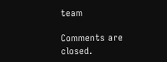team

Comments are closed.